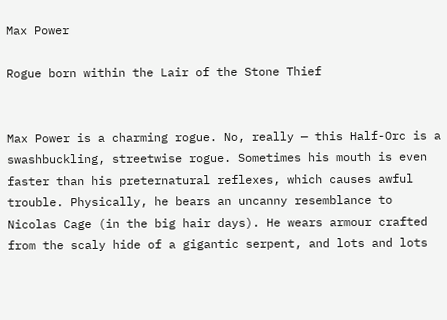Max Power

Rogue born within the Lair of the Stone Thief


Max Power is a charming rogue. No, really — this Half-Orc is a swashbuckling, streetwise rogue. Sometimes his mouth is even faster than his preternatural reflexes, which causes awful trouble. Physically, he bears an uncanny resemblance to Nicolas Cage (in the big hair days). He wears armour crafted from the scaly hide of a gigantic serpent, and lots and lots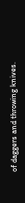of daggers and throwing knives.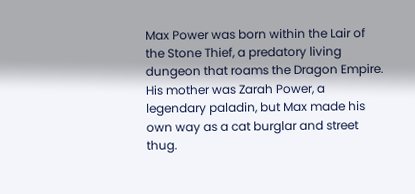Max Power was born within the Lair of the Stone Thief, a predatory living dungeon that roams the Dragon Empire. His mother was Zarah Power, a legendary paladin, but Max made his own way as a cat burglar and street thug.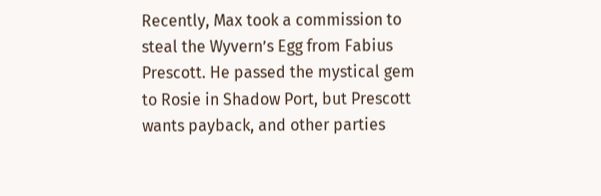Recently, Max took a commission to steal the Wyvern’s Egg from Fabius Prescott. He passed the mystical gem to Rosie in Shadow Port, but Prescott wants payback, and other parties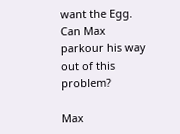want the Egg. Can Max parkour his way out of this problem?

Max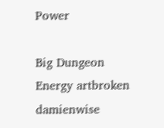Power

Big Dungeon Energy artbroken damienwise